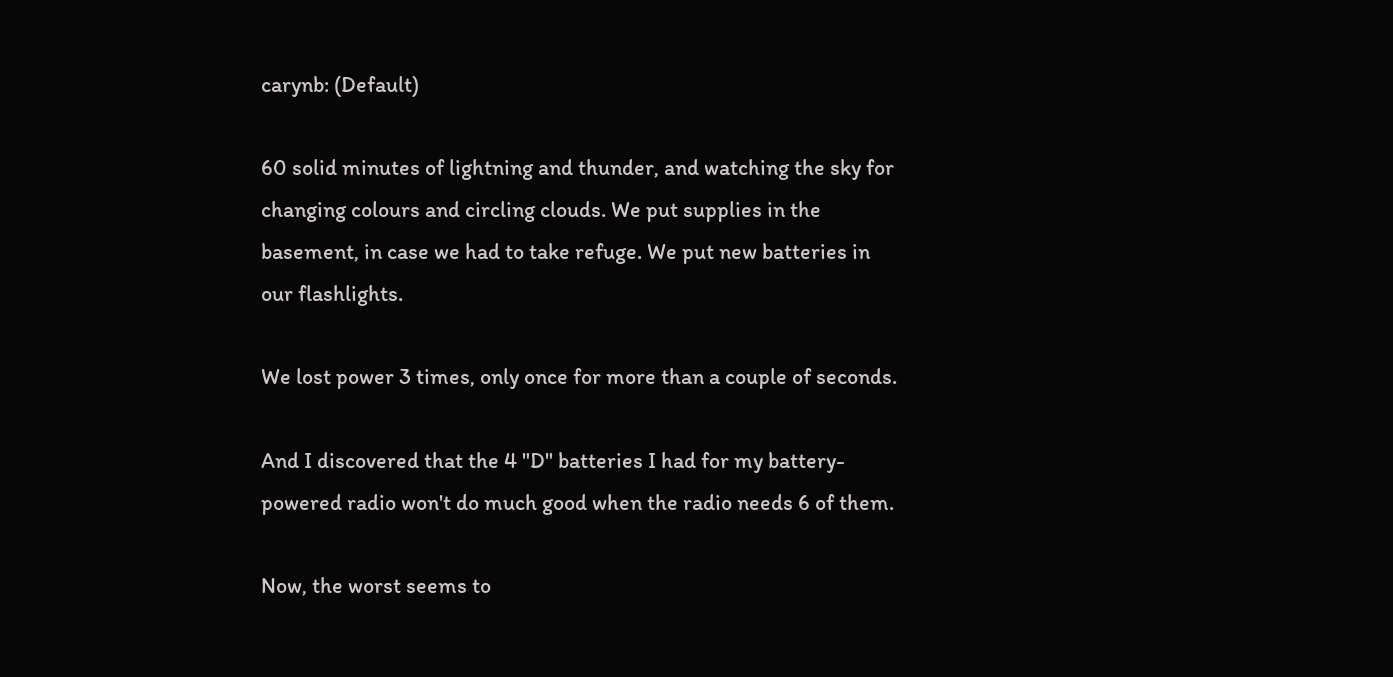carynb: (Default)

60 solid minutes of lightning and thunder, and watching the sky for changing colours and circling clouds. We put supplies in the basement, in case we had to take refuge. We put new batteries in our flashlights.

We lost power 3 times, only once for more than a couple of seconds.

And I discovered that the 4 "D" batteries I had for my battery-powered radio won't do much good when the radio needs 6 of them.

Now, the worst seems to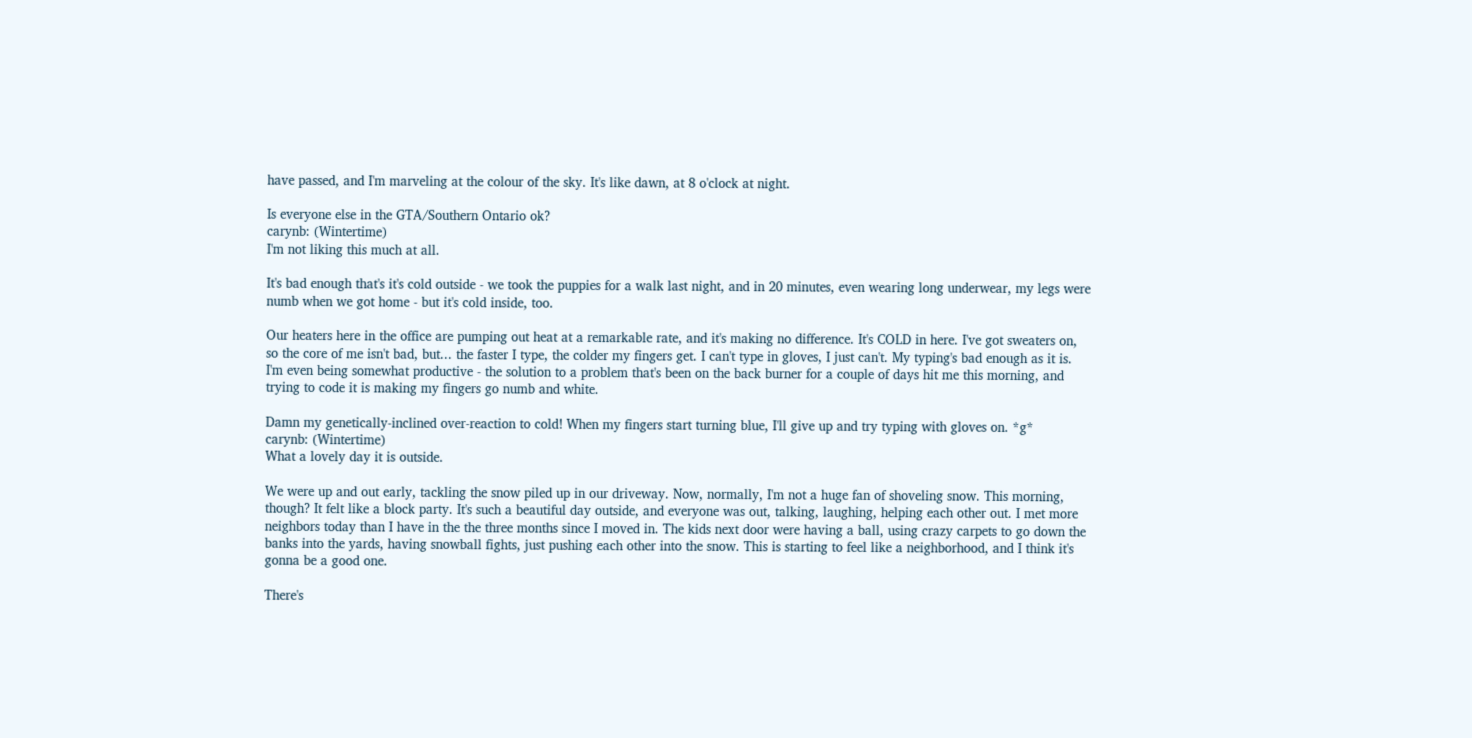have passed, and I'm marveling at the colour of the sky. It's like dawn, at 8 o'clock at night.

Is everyone else in the GTA/Southern Ontario ok?
carynb: (Wintertime)
I'm not liking this much at all.

It's bad enough that's it's cold outside - we took the puppies for a walk last night, and in 20 minutes, even wearing long underwear, my legs were numb when we got home - but it's cold inside, too.

Our heaters here in the office are pumping out heat at a remarkable rate, and it's making no difference. It's COLD in here. I've got sweaters on, so the core of me isn't bad, but... the faster I type, the colder my fingers get. I can't type in gloves, I just can't. My typing's bad enough as it is. I'm even being somewhat productive - the solution to a problem that's been on the back burner for a couple of days hit me this morning, and trying to code it is making my fingers go numb and white.

Damn my genetically-inclined over-reaction to cold! When my fingers start turning blue, I'll give up and try typing with gloves on. *g*
carynb: (Wintertime)
What a lovely day it is outside.

We were up and out early, tackling the snow piled up in our driveway. Now, normally, I'm not a huge fan of shoveling snow. This morning, though? It felt like a block party. It's such a beautiful day outside, and everyone was out, talking, laughing, helping each other out. I met more neighbors today than I have in the the three months since I moved in. The kids next door were having a ball, using crazy carpets to go down the banks into the yards, having snowball fights, just pushing each other into the snow. This is starting to feel like a neighborhood, and I think it's gonna be a good one.

There's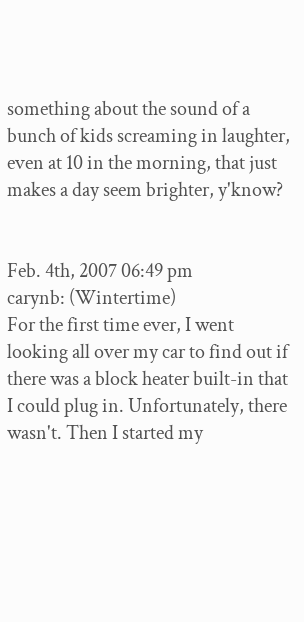something about the sound of a bunch of kids screaming in laughter, even at 10 in the morning, that just makes a day seem brighter, y'know?


Feb. 4th, 2007 06:49 pm
carynb: (Wintertime)
For the first time ever, I went looking all over my car to find out if there was a block heater built-in that I could plug in. Unfortunately, there wasn't. Then I started my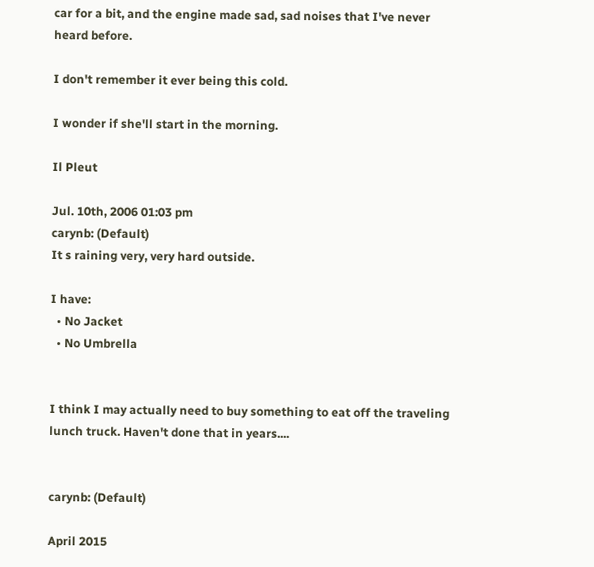car for a bit, and the engine made sad, sad noises that I've never heard before.

I don't remember it ever being this cold.

I wonder if she'll start in the morning.

Il Pleut

Jul. 10th, 2006 01:03 pm
carynb: (Default)
It s raining very, very hard outside.

I have:
  • No Jacket
  • No Umbrella


I think I may actually need to buy something to eat off the traveling lunch truck. Haven't done that in years....


carynb: (Default)

April 2015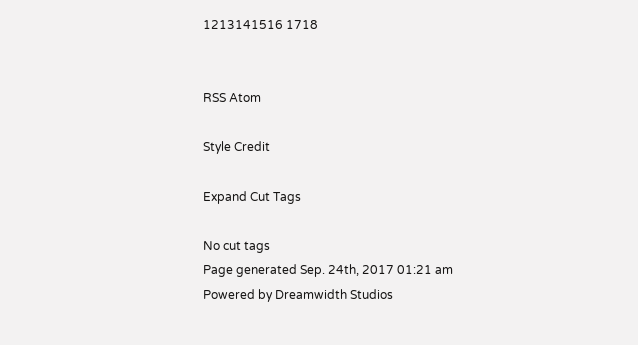1213141516 1718


RSS Atom

Style Credit

Expand Cut Tags

No cut tags
Page generated Sep. 24th, 2017 01:21 am
Powered by Dreamwidth Studios